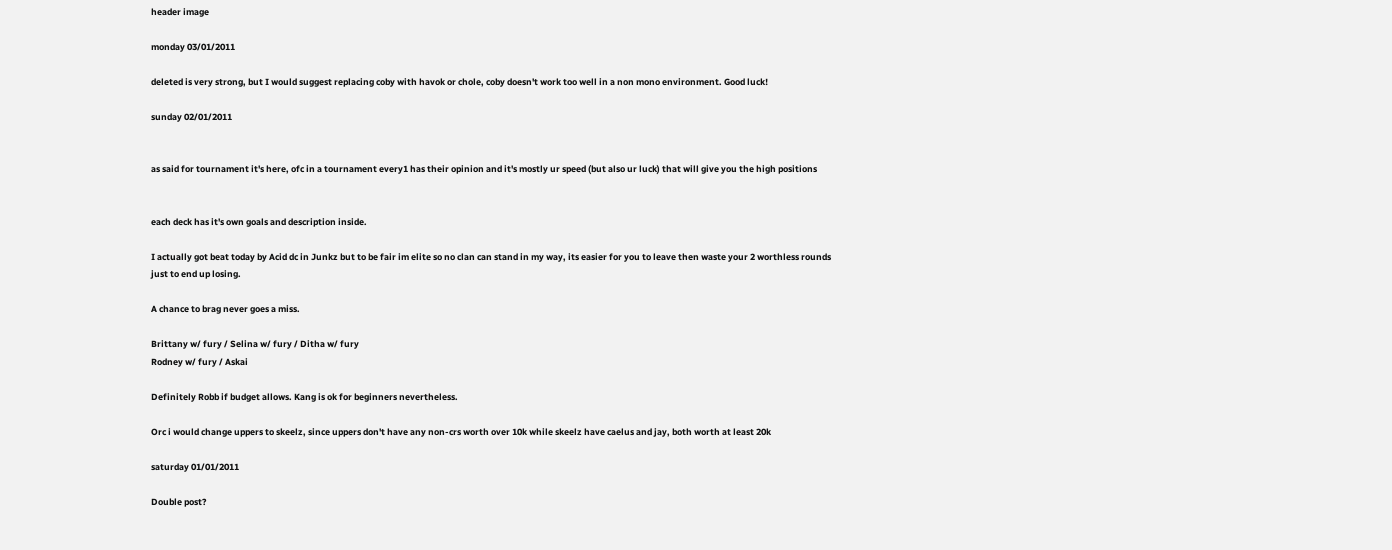header image

monday 03/01/2011

deleted is very strong, but I would suggest replacing coby with havok or chole, coby doesn't work too well in a non mono environment. Good luck!

sunday 02/01/2011


as said for tournament it's here, ofc in a tournament every1 has their opinion and it's mostly ur speed (but also ur luck) that will give you the high positions


each deck has it's own goals and description inside.

I actually got beat today by Acid dc in Junkz but to be fair im elite so no clan can stand in my way, its easier for you to leave then waste your 2 worthless rounds just to end up losing.

A chance to brag never goes a miss.

Brittany w/ fury / Selina w/ fury / Ditha w/ fury
Rodney w/ fury / Askai

Definitely Robb if budget allows. Kang is ok for beginners nevertheless.

Orc i would change uppers to skeelz, since uppers don't have any non-crs worth over 10k while skeelz have caelus and jay, both worth at least 20k

saturday 01/01/2011

Double post?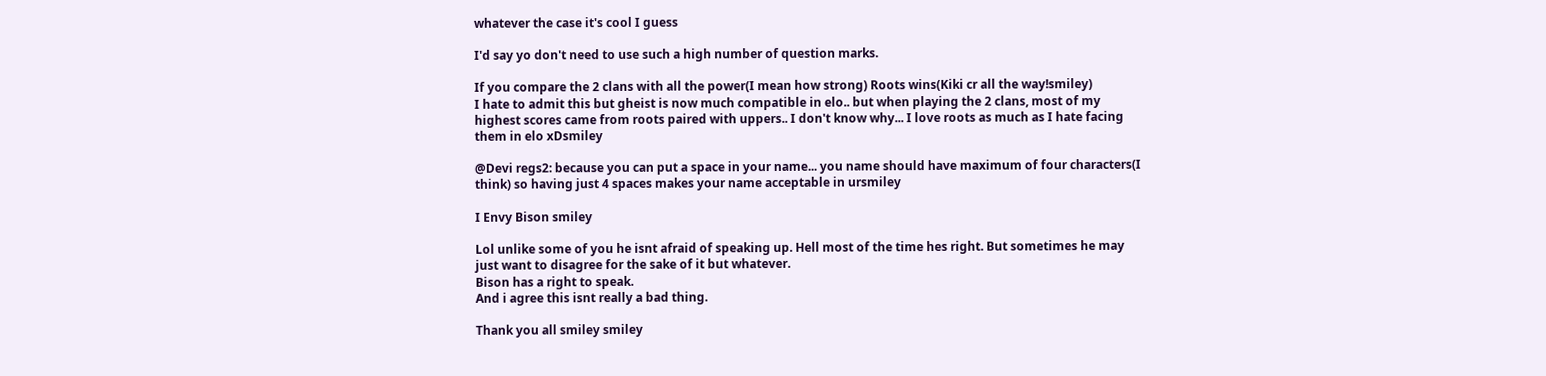whatever the case it's cool I guess

I'd say yo don't need to use such a high number of question marks.

If you compare the 2 clans with all the power(I mean how strong) Roots wins(Kiki cr all the way!smiley)
I hate to admit this but gheist is now much compatible in elo.. but when playing the 2 clans, most of my highest scores came from roots paired with uppers.. I don't know why... I love roots as much as I hate facing them in elo xDsmiley

@Devi regs2: because you can put a space in your name... you name should have maximum of four characters(I think) so having just 4 spaces makes your name acceptable in ursmiley

I Envy Bison smiley

Lol unlike some of you he isnt afraid of speaking up. Hell most of the time hes right. But sometimes he may just want to disagree for the sake of it but whatever.
Bison has a right to speak.
And i agree this isnt really a bad thing.

Thank you all smiley smiley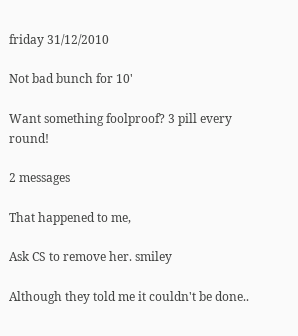friday 31/12/2010

Not bad bunch for 10'

Want something foolproof? 3 pill every round!

2 messages

That happened to me,

Ask CS to remove her. smiley

Although they told me it couldn't be done..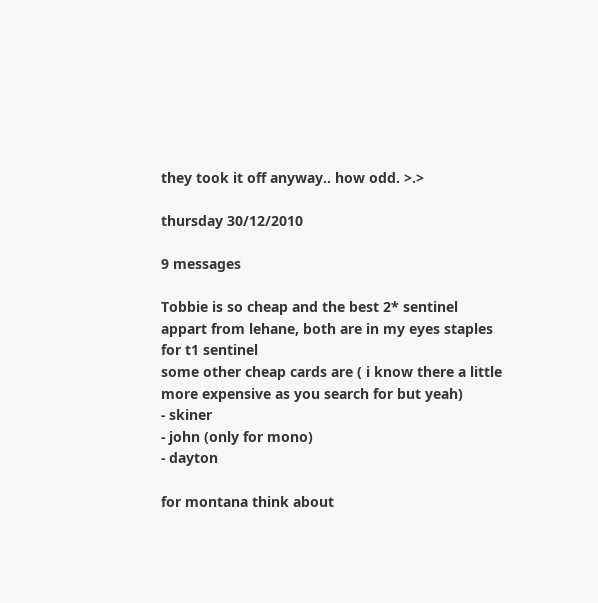they took it off anyway.. how odd. >.>

thursday 30/12/2010

9 messages

Tobbie is so cheap and the best 2* sentinel appart from lehane, both are in my eyes staples for t1 sentinel
some other cheap cards are ( i know there a little more expensive as you search for but yeah)
- skiner
- john (only for mono)
- dayton

for montana think about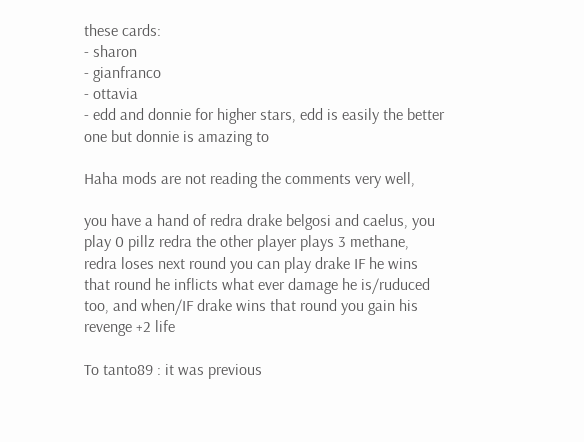these cards:
- sharon
- gianfranco
- ottavia
- edd and donnie for higher stars, edd is easily the better one but donnie is amazing to

Haha mods are not reading the comments very well,

you have a hand of redra drake belgosi and caelus, you play 0 pillz redra the other player plays 3 methane, redra loses next round you can play drake IF he wins that round he inflicts what ever damage he is/ruduced too, and when/IF drake wins that round you gain his revenge +2 life

To tanto89 : it was previous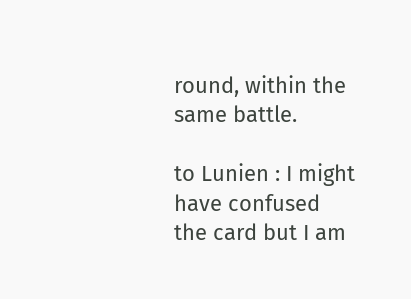round, within the same battle.

to Lunien : I might have confused the card but I am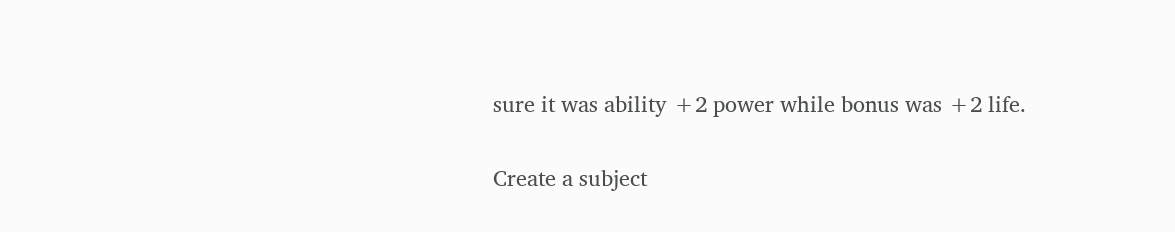sure it was ability +2 power while bonus was +2 life.

Create a subject